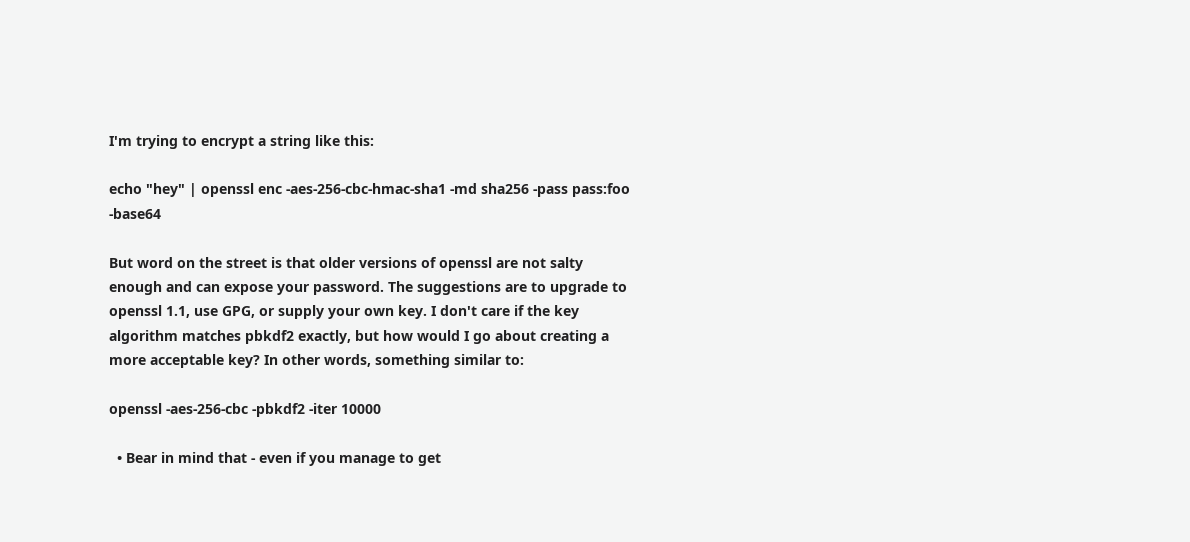I'm trying to encrypt a string like this:

echo "hey" | openssl enc -aes-256-cbc-hmac-sha1 -md sha256 -pass pass:foo -base64

But word on the street is that older versions of openssl are not salty enough and can expose your password. The suggestions are to upgrade to openssl 1.1, use GPG, or supply your own key. I don't care if the key algorithm matches pbkdf2 exactly, but how would I go about creating a more acceptable key? In other words, something similar to:

openssl -aes-256-cbc -pbkdf2 -iter 10000

  • Bear in mind that - even if you manage to get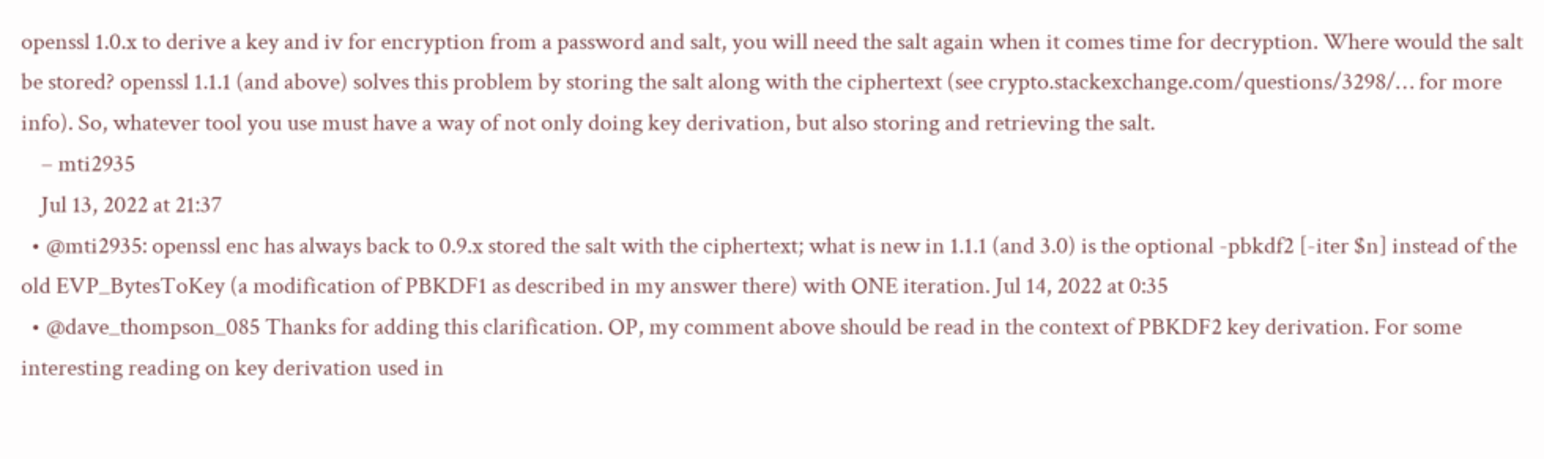openssl 1.0.x to derive a key and iv for encryption from a password and salt, you will need the salt again when it comes time for decryption. Where would the salt be stored? openssl 1.1.1 (and above) solves this problem by storing the salt along with the ciphertext (see crypto.stackexchange.com/questions/3298/… for more info). So, whatever tool you use must have a way of not only doing key derivation, but also storing and retrieving the salt.
    – mti2935
    Jul 13, 2022 at 21:37
  • @mti2935: openssl enc has always back to 0.9.x stored the salt with the ciphertext; what is new in 1.1.1 (and 3.0) is the optional -pbkdf2 [-iter $n] instead of the old EVP_BytesToKey (a modification of PBKDF1 as described in my answer there) with ONE iteration. Jul 14, 2022 at 0:35
  • @dave_thompson_085 Thanks for adding this clarification. OP, my comment above should be read in the context of PBKDF2 key derivation. For some interesting reading on key derivation used in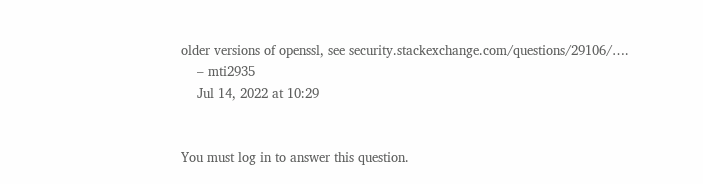older versions of openssl, see security.stackexchange.com/questions/29106/….
    – mti2935
    Jul 14, 2022 at 10:29


You must log in to answer this question.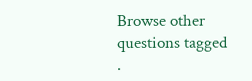Browse other questions tagged .